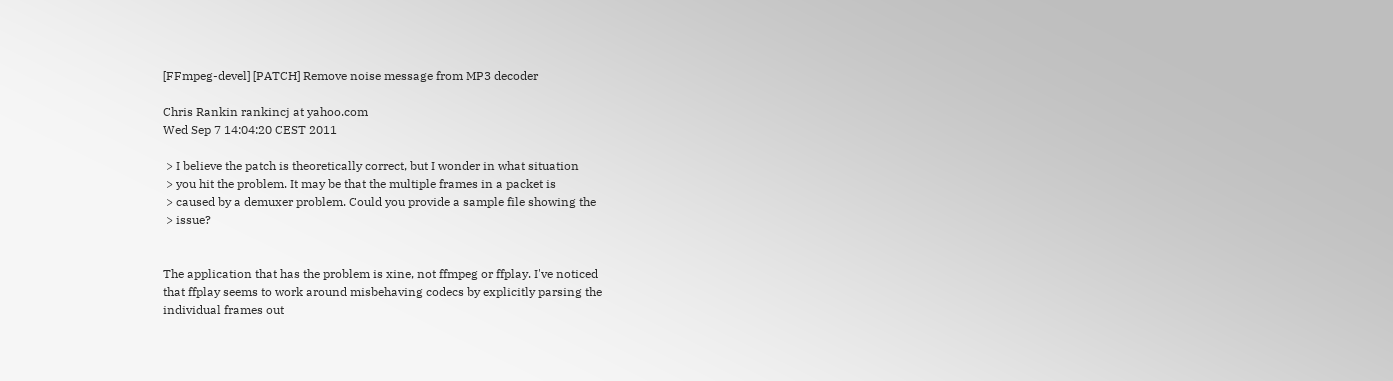[FFmpeg-devel] [PATCH] Remove noise message from MP3 decoder

Chris Rankin rankincj at yahoo.com
Wed Sep 7 14:04:20 CEST 2011

 > I believe the patch is theoretically correct, but I wonder in what situation
 > you hit the problem. It may be that the multiple frames in a packet is
 > caused by a demuxer problem. Could you provide a sample file showing the
 > issue?


The application that has the problem is xine, not ffmpeg or ffplay. I've noticed
that ffplay seems to work around misbehaving codecs by explicitly parsing the
individual frames out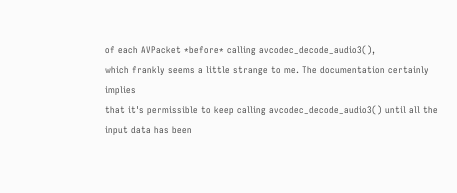of each AVPacket *before* calling avcodec_decode_audio3(),
which frankly seems a little strange to me. The documentation certainly implies
that it's permissible to keep calling avcodec_decode_audio3() until all the
input data has been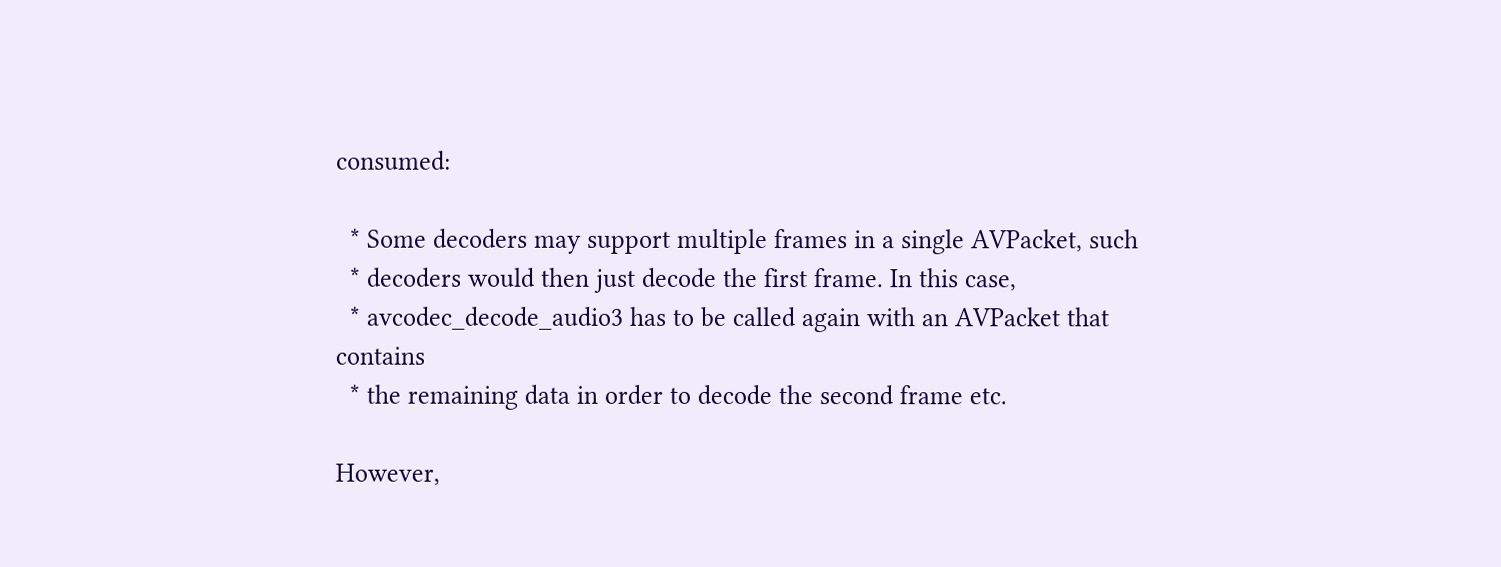consumed:

  * Some decoders may support multiple frames in a single AVPacket, such
  * decoders would then just decode the first frame. In this case,
  * avcodec_decode_audio3 has to be called again with an AVPacket that contains
  * the remaining data in order to decode the second frame etc.

However,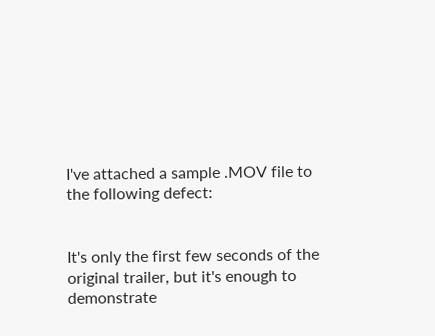I've attached a sample .MOV file to the following defect:


It's only the first few seconds of the original trailer, but it's enough to
demonstrate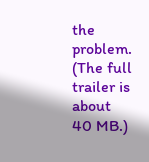the problem. (The full trailer is about 40 MB.)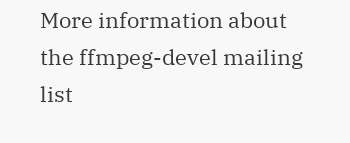More information about the ffmpeg-devel mailing list